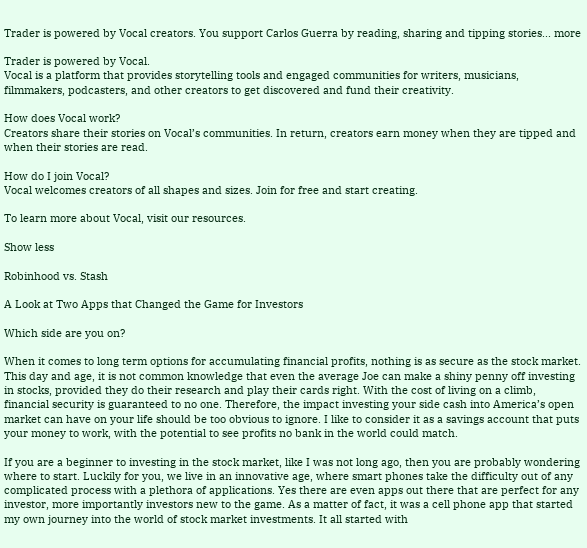Trader is powered by Vocal creators. You support Carlos Guerra by reading, sharing and tipping stories... more

Trader is powered by Vocal.
Vocal is a platform that provides storytelling tools and engaged communities for writers, musicians, filmmakers, podcasters, and other creators to get discovered and fund their creativity.

How does Vocal work?
Creators share their stories on Vocal’s communities. In return, creators earn money when they are tipped and when their stories are read.

How do I join Vocal?
Vocal welcomes creators of all shapes and sizes. Join for free and start creating.

To learn more about Vocal, visit our resources.

Show less

Robinhood vs. Stash

A Look at Two Apps that Changed the Game for Investors

Which side are you on?

When it comes to long term options for accumulating financial profits, nothing is as secure as the stock market. This day and age, it is not common knowledge that even the average Joe can make a shiny penny off investing in stocks, provided they do their research and play their cards right. With the cost of living on a climb, financial security is guaranteed to no one. Therefore, the impact investing your side cash into America’s open market can have on your life should be too obvious to ignore. I like to consider it as a savings account that puts your money to work, with the potential to see profits no bank in the world could match.

If you are a beginner to investing in the stock market, like I was not long ago, then you are probably wondering where to start. Luckily for you, we live in an innovative age, where smart phones take the difficulty out of any complicated process with a plethora of applications. Yes there are even apps out there that are perfect for any investor, more importantly investors new to the game. As a matter of fact, it was a cell phone app that started my own journey into the world of stock market investments. It all started with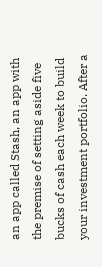an app called Stash, an app with the premise of setting aside five bucks of cash each week to build your investment portfolio. After a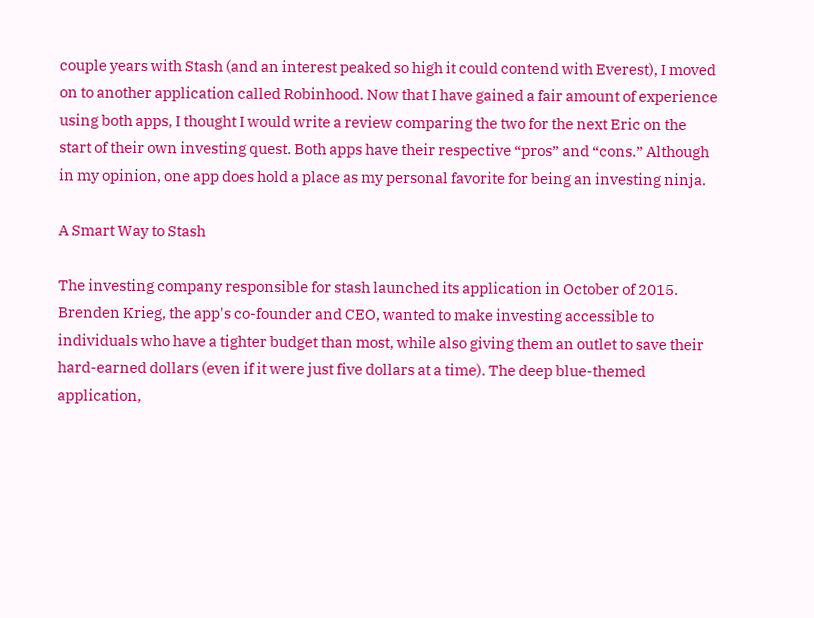couple years with Stash (and an interest peaked so high it could contend with Everest), I moved on to another application called Robinhood. Now that I have gained a fair amount of experience using both apps, I thought I would write a review comparing the two for the next Eric on the start of their own investing quest. Both apps have their respective “pros” and “cons.” Although in my opinion, one app does hold a place as my personal favorite for being an investing ninja.

A Smart Way to Stash

The investing company responsible for stash launched its application in October of 2015. Brenden Krieg, the app's co-founder and CEO, wanted to make investing accessible to individuals who have a tighter budget than most, while also giving them an outlet to save their hard-earned dollars (even if it were just five dollars at a time). The deep blue-themed application,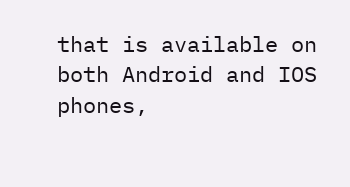that is available on both Android and IOS phones,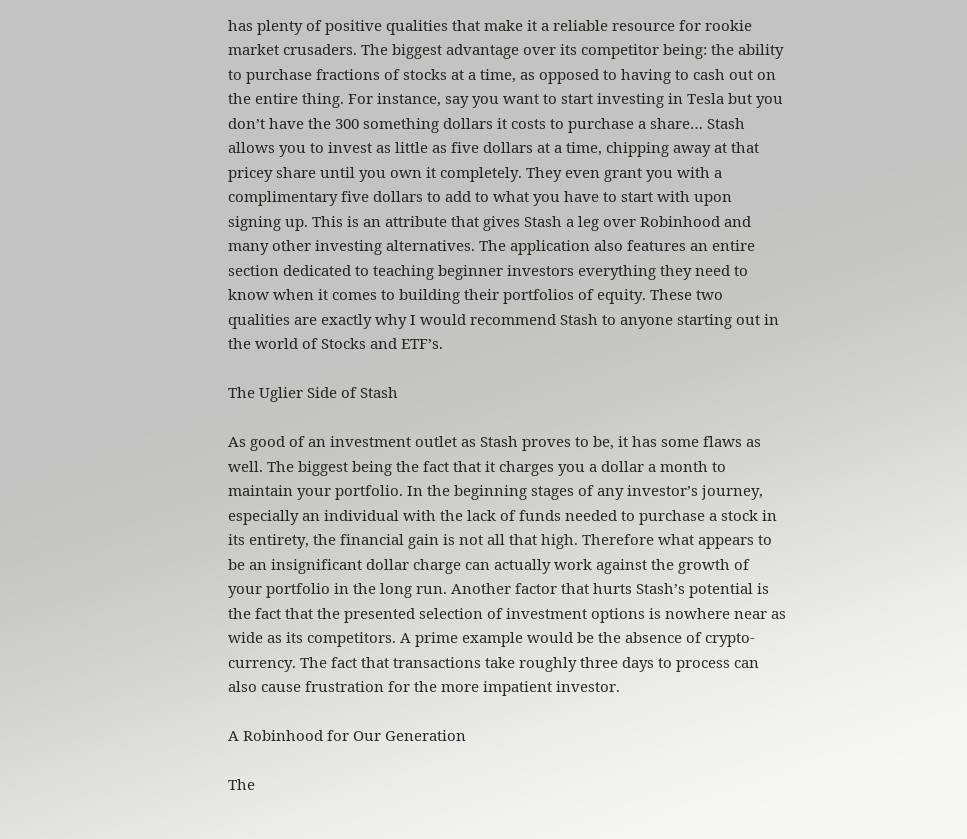has plenty of positive qualities that make it a reliable resource for rookie market crusaders. The biggest advantage over its competitor being: the ability to purchase fractions of stocks at a time, as opposed to having to cash out on the entire thing. For instance, say you want to start investing in Tesla but you don’t have the 300 something dollars it costs to purchase a share… Stash allows you to invest as little as five dollars at a time, chipping away at that pricey share until you own it completely. They even grant you with a complimentary five dollars to add to what you have to start with upon signing up. This is an attribute that gives Stash a leg over Robinhood and many other investing alternatives. The application also features an entire section dedicated to teaching beginner investors everything they need to know when it comes to building their portfolios of equity. These two qualities are exactly why I would recommend Stash to anyone starting out in the world of Stocks and ETF’s.

The Uglier Side of Stash

As good of an investment outlet as Stash proves to be, it has some flaws as well. The biggest being the fact that it charges you a dollar a month to maintain your portfolio. In the beginning stages of any investor’s journey, especially an individual with the lack of funds needed to purchase a stock in its entirety, the financial gain is not all that high. Therefore what appears to be an insignificant dollar charge can actually work against the growth of your portfolio in the long run. Another factor that hurts Stash’s potential is the fact that the presented selection of investment options is nowhere near as wide as its competitors. A prime example would be the absence of crypto-currency. The fact that transactions take roughly three days to process can also cause frustration for the more impatient investor.

A Robinhood for Our Generation

The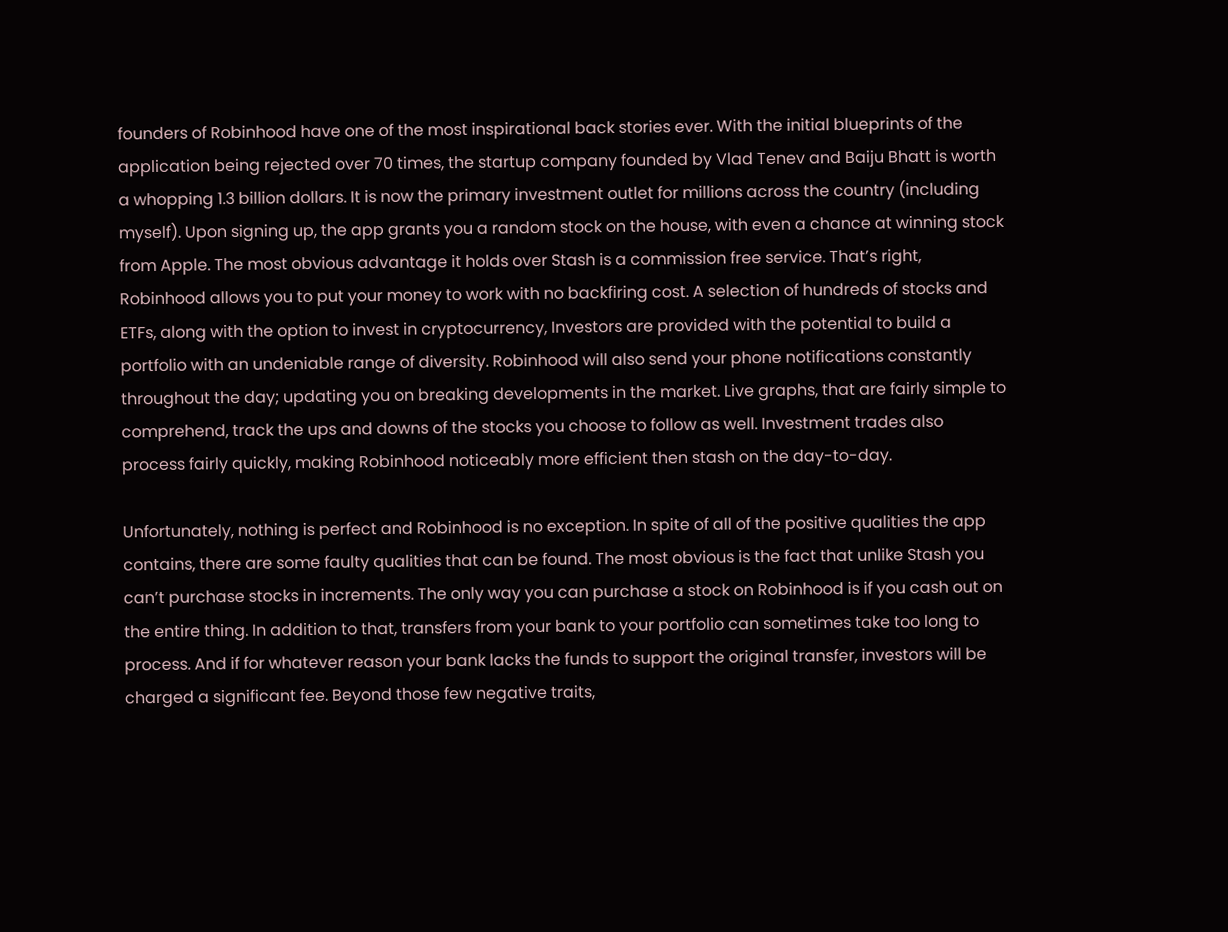founders of Robinhood have one of the most inspirational back stories ever. With the initial blueprints of the application being rejected over 70 times, the startup company founded by Vlad Tenev and Baiju Bhatt is worth a whopping 1.3 billion dollars. It is now the primary investment outlet for millions across the country (including myself). Upon signing up, the app grants you a random stock on the house, with even a chance at winning stock from Apple. The most obvious advantage it holds over Stash is a commission free service. That’s right, Robinhood allows you to put your money to work with no backfiring cost. A selection of hundreds of stocks and ETFs, along with the option to invest in cryptocurrency, Investors are provided with the potential to build a portfolio with an undeniable range of diversity. Robinhood will also send your phone notifications constantly throughout the day; updating you on breaking developments in the market. Live graphs, that are fairly simple to comprehend, track the ups and downs of the stocks you choose to follow as well. Investment trades also process fairly quickly, making Robinhood noticeably more efficient then stash on the day-to-day.

Unfortunately, nothing is perfect and Robinhood is no exception. In spite of all of the positive qualities the app contains, there are some faulty qualities that can be found. The most obvious is the fact that unlike Stash you can’t purchase stocks in increments. The only way you can purchase a stock on Robinhood is if you cash out on the entire thing. In addition to that, transfers from your bank to your portfolio can sometimes take too long to process. And if for whatever reason your bank lacks the funds to support the original transfer, investors will be charged a significant fee. Beyond those few negative traits,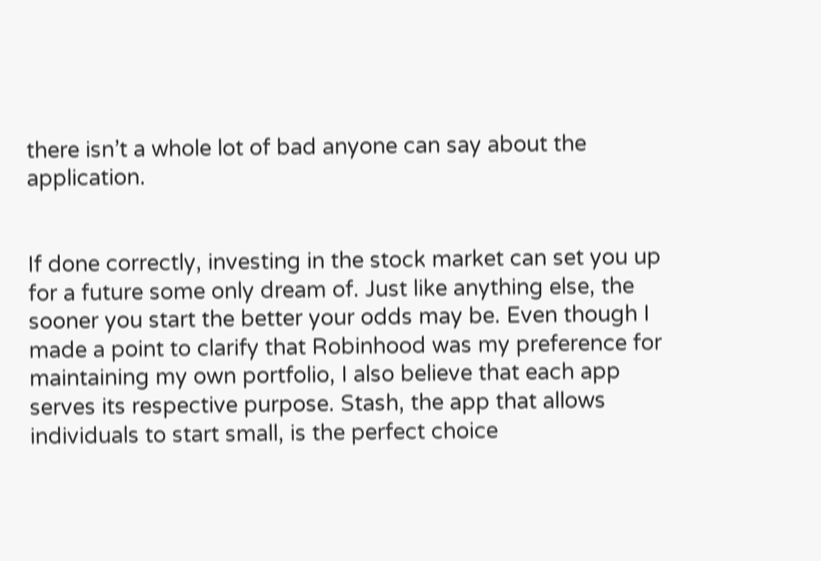there isn’t a whole lot of bad anyone can say about the application.


If done correctly, investing in the stock market can set you up for a future some only dream of. Just like anything else, the sooner you start the better your odds may be. Even though I made a point to clarify that Robinhood was my preference for maintaining my own portfolio, I also believe that each app serves its respective purpose. Stash, the app that allows individuals to start small, is the perfect choice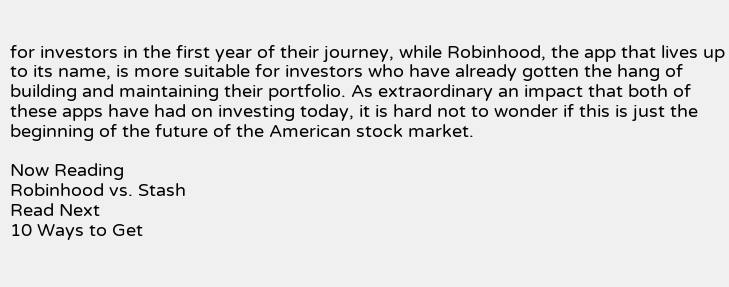for investors in the first year of their journey, while Robinhood, the app that lives up to its name, is more suitable for investors who have already gotten the hang of building and maintaining their portfolio. As extraordinary an impact that both of these apps have had on investing today, it is hard not to wonder if this is just the beginning of the future of the American stock market.

Now Reading
Robinhood vs. Stash
Read Next
10 Ways to Get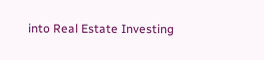into Real Estate Investing